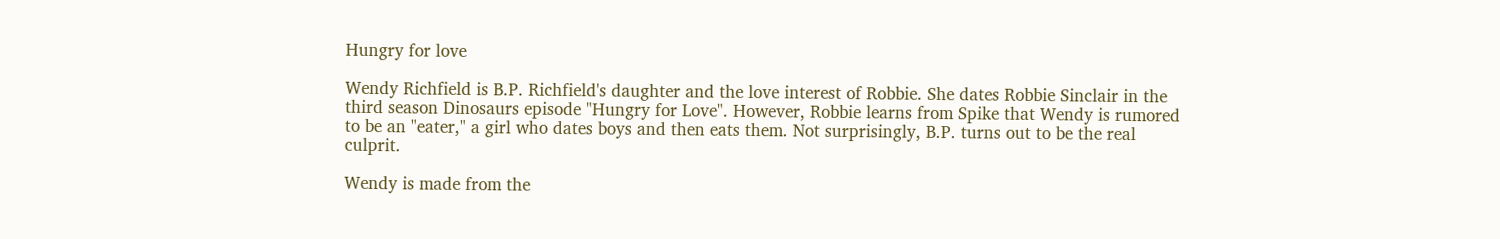Hungry for love

Wendy Richfield is B.P. Richfield's daughter and the love interest of Robbie. She dates Robbie Sinclair in the third season Dinosaurs episode "Hungry for Love". However, Robbie learns from Spike that Wendy is rumored to be an "eater," a girl who dates boys and then eats them. Not surprisingly, B.P. turns out to be the real culprit.

Wendy is made from the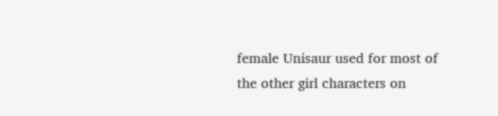female Unisaur used for most of the other girl characters on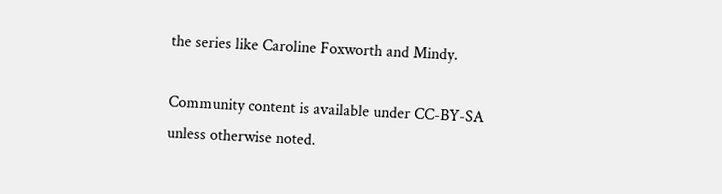the series like Caroline Foxworth and Mindy.

Community content is available under CC-BY-SA unless otherwise noted.